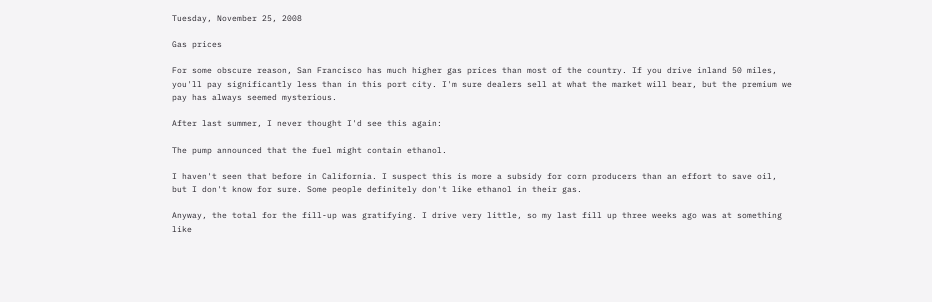Tuesday, November 25, 2008

Gas prices

For some obscure reason, San Francisco has much higher gas prices than most of the country. If you drive inland 50 miles, you'll pay significantly less than in this port city. I'm sure dealers sell at what the market will bear, but the premium we pay has always seemed mysterious.

After last summer, I never thought I'd see this again:

The pump announced that the fuel might contain ethanol.

I haven't seen that before in California. I suspect this is more a subsidy for corn producers than an effort to save oil, but I don't know for sure. Some people definitely don't like ethanol in their gas.

Anyway, the total for the fill-up was gratifying. I drive very little, so my last fill up three weeks ago was at something like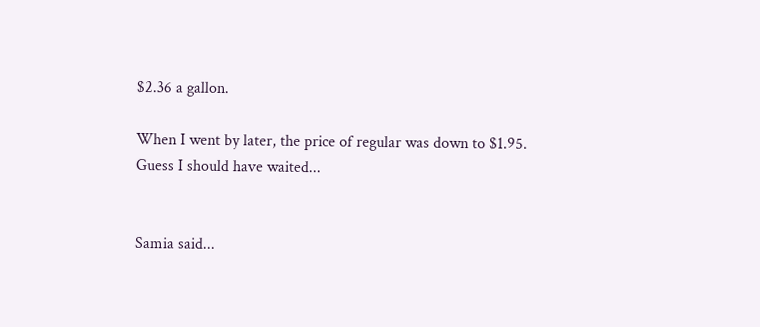$2.36 a gallon.

When I went by later, the price of regular was down to $1.95. Guess I should have waited...


Samia said...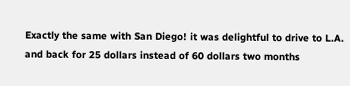Exactly the same with San Diego! it was delightful to drive to L.A. and back for 25 dollars instead of 60 dollars two months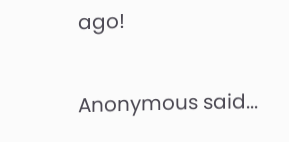ago!

Anonymous said...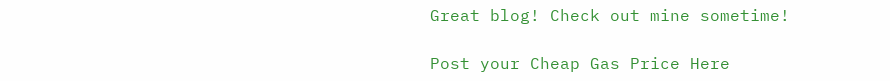Great blog! Check out mine sometime!

Post your Cheap Gas Price Here